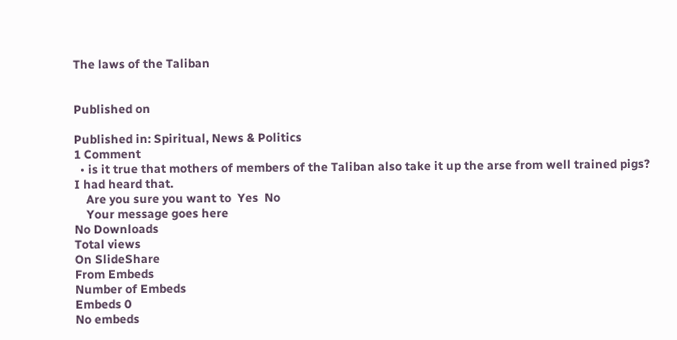The laws of the Taliban


Published on

Published in: Spiritual, News & Politics
1 Comment
  • is it true that mothers of members of the Taliban also take it up the arse from well trained pigs? I had heard that.
    Are you sure you want to  Yes  No
    Your message goes here
No Downloads
Total views
On SlideShare
From Embeds
Number of Embeds
Embeds 0
No embeds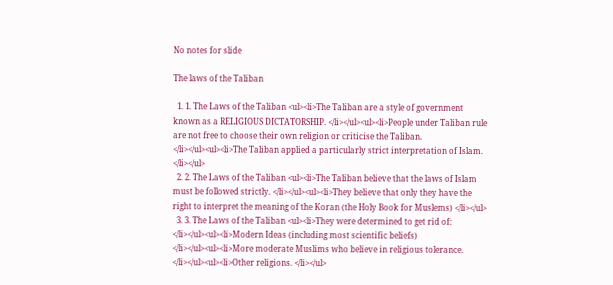No notes for slide

The laws of the Taliban

  1. 1. The Laws of the Taliban <ul><li>The Taliban are a style of government known as a RELIGIOUS DICTATORSHIP. </li></ul><ul><li>People under Taliban rule are not free to choose their own religion or criticise the Taliban. </li></ul><ul><li>The Taliban applied a particularly strict interpretation of Islam. </li></ul>
  2. 2. The Laws of the Taliban <ul><li>The Taliban believe that the laws of Islam must be followed strictly. </li></ul><ul><li>They believe that only they have the right to interpret the meaning of the Koran (the Holy Book for Muslems) </li></ul>
  3. 3. The Laws of the Taliban <ul><li>They were determined to get rid of: </li></ul><ul><li>Modern Ideas (including most scientific beliefs) </li></ul><ul><li>More moderate Muslims who believe in religious tolerance. </li></ul><ul><li>Other religions. </li></ul>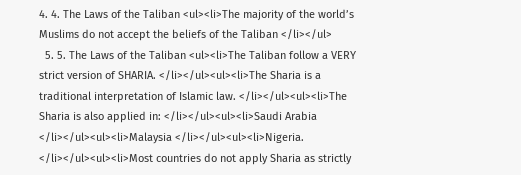4. 4. The Laws of the Taliban <ul><li>The majority of the world’s Muslims do not accept the beliefs of the Taliban </li></ul>
  5. 5. The Laws of the Taliban <ul><li>The Taliban follow a VERY strict version of SHARIA. </li></ul><ul><li>The Sharia is a traditional interpretation of Islamic law. </li></ul><ul><li>The Sharia is also applied in: </li></ul><ul><li>Saudi Arabia </li></ul><ul><li>Malaysia </li></ul><ul><li>Nigeria. </li></ul><ul><li>Most countries do not apply Sharia as strictly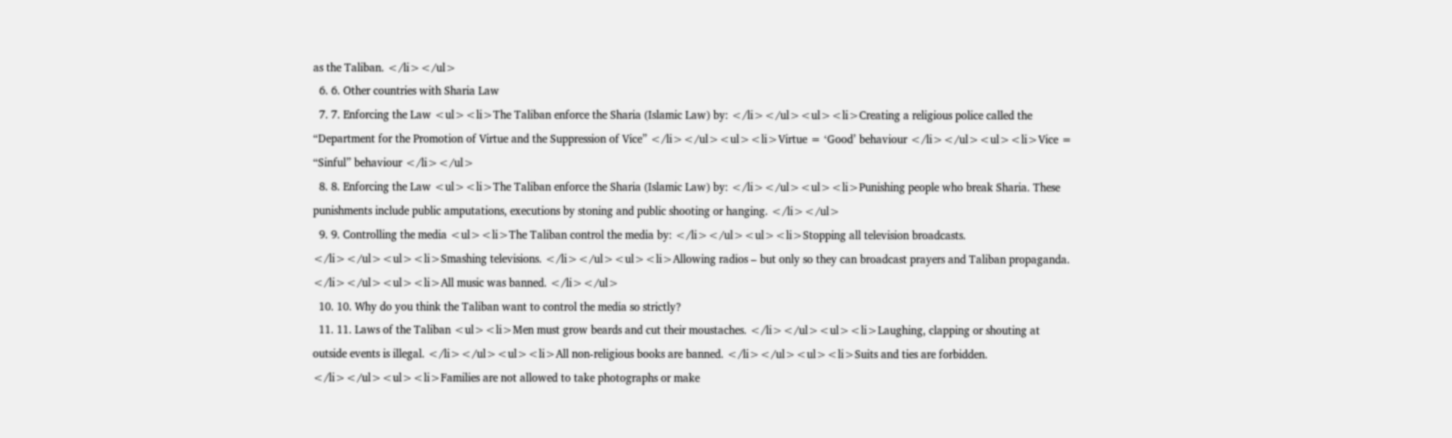as the Taliban. </li></ul>
  6. 6. Other countries with Sharia Law
  7. 7. Enforcing the Law <ul><li>The Taliban enforce the Sharia (Islamic Law) by: </li></ul><ul><li>Creating a religious police called the “Department for the Promotion of Virtue and the Suppression of Vice” </li></ul><ul><li>Virtue = ‘Good’ behaviour </li></ul><ul><li>Vice = “Sinful” behaviour </li></ul>
  8. 8. Enforcing the Law <ul><li>The Taliban enforce the Sharia (Islamic Law) by: </li></ul><ul><li>Punishing people who break Sharia. These punishments include public amputations, executions by stoning and public shooting or hanging. </li></ul>
  9. 9. Controlling the media <ul><li>The Taliban control the media by: </li></ul><ul><li>Stopping all television broadcasts. </li></ul><ul><li>Smashing televisions. </li></ul><ul><li>Allowing radios – but only so they can broadcast prayers and Taliban propaganda. </li></ul><ul><li>All music was banned. </li></ul>
  10. 10. Why do you think the Taliban want to control the media so strictly?
  11. 11. Laws of the Taliban <ul><li>Men must grow beards and cut their moustaches. </li></ul><ul><li>Laughing, clapping or shouting at outside events is illegal. </li></ul><ul><li>All non-religious books are banned. </li></ul><ul><li>Suits and ties are forbidden. </li></ul><ul><li>Families are not allowed to take photographs or make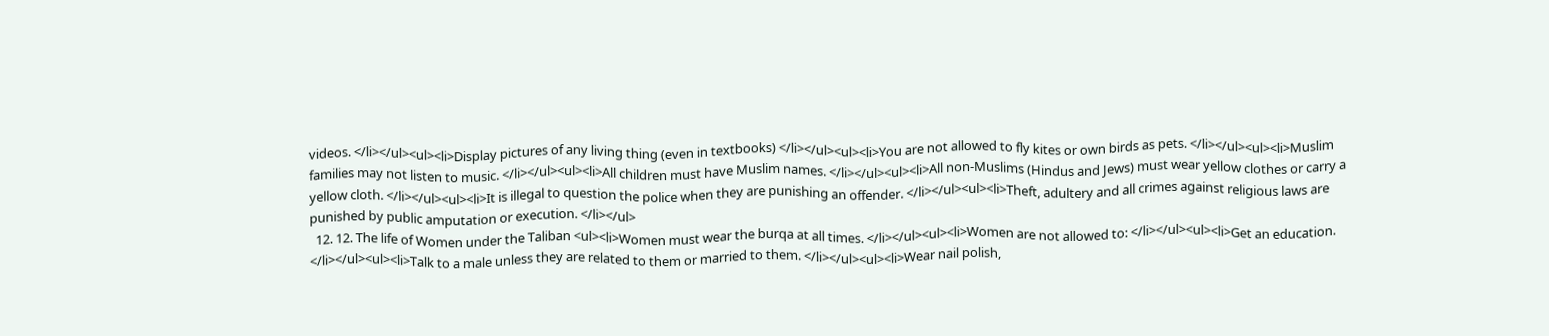videos. </li></ul><ul><li>Display pictures of any living thing (even in textbooks) </li></ul><ul><li>You are not allowed to fly kites or own birds as pets. </li></ul><ul><li>Muslim families may not listen to music. </li></ul><ul><li>All children must have Muslim names. </li></ul><ul><li>All non-Muslims (Hindus and Jews) must wear yellow clothes or carry a yellow cloth. </li></ul><ul><li>It is illegal to question the police when they are punishing an offender. </li></ul><ul><li>Theft, adultery and all crimes against religious laws are punished by public amputation or execution. </li></ul>
  12. 12. The life of Women under the Taliban <ul><li>Women must wear the burqa at all times. </li></ul><ul><li>Women are not allowed to: </li></ul><ul><li>Get an education. </li></ul><ul><li>Talk to a male unless they are related to them or married to them. </li></ul><ul><li>Wear nail polish,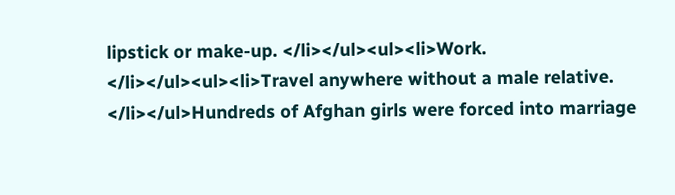lipstick or make-up. </li></ul><ul><li>Work. </li></ul><ul><li>Travel anywhere without a male relative. </li></ul>Hundreds of Afghan girls were forced into marriage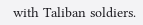with Taliban soldiers.